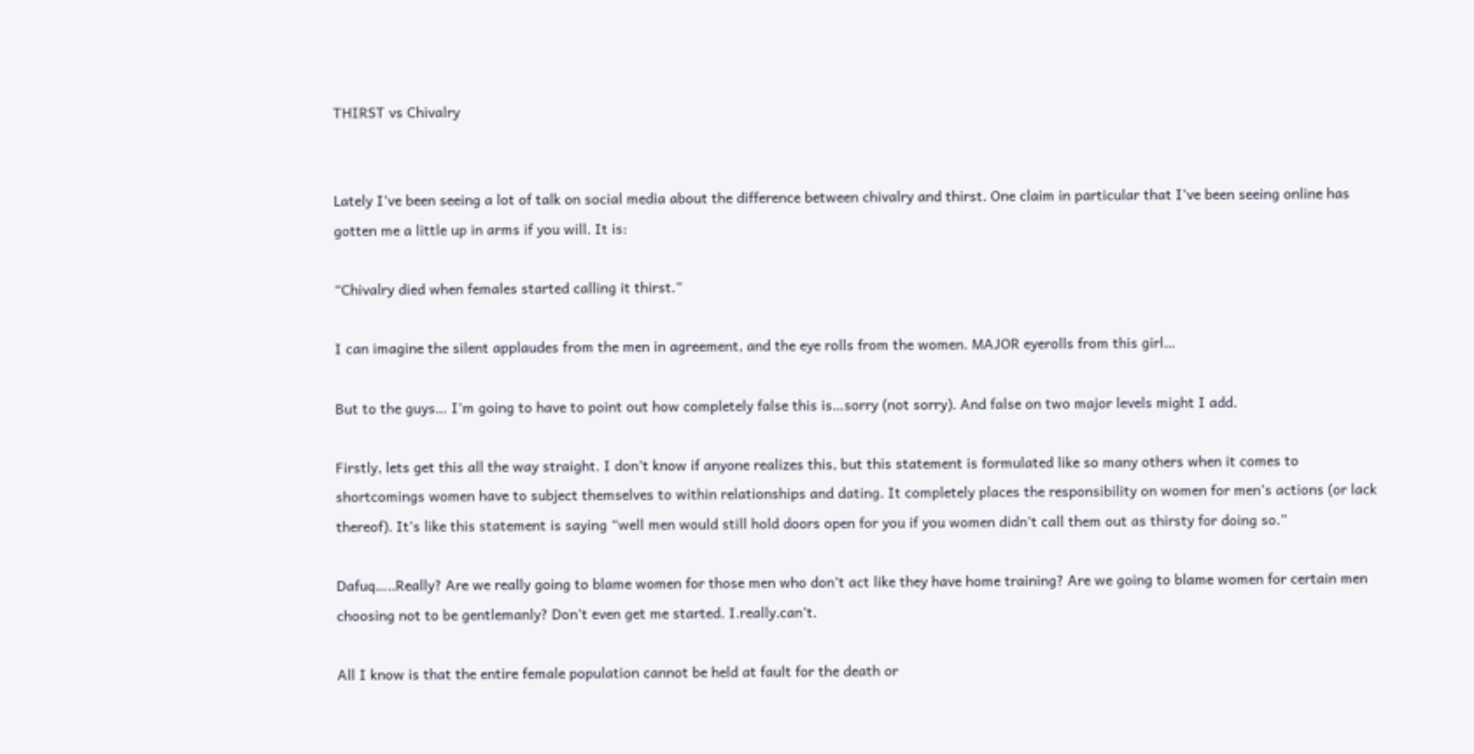THIRST vs Chivalry


Lately I’ve been seeing a lot of talk on social media about the difference between chivalry and thirst. One claim in particular that I’ve been seeing online has gotten me a little up in arms if you will. It is:

“Chivalry died when females started calling it thirst.”

I can imagine the silent applaudes from the men in agreement, and the eye rolls from the women. MAJOR eyerolls from this girl…

But to the guys… I’m going to have to point out how completely false this is…sorry (not sorry). And false on two major levels might I add.

Firstly, lets get this all the way straight. I don’t know if anyone realizes this, but this statement is formulated like so many others when it comes to shortcomings women have to subject themselves to within relationships and dating. It completely places the responsibility on women for men’s actions (or lack thereof). It’s like this statement is saying “well men would still hold doors open for you if you women didn’t call them out as thirsty for doing so.”

Dafuq…..Really? Are we really going to blame women for those men who don’t act like they have home training? Are we going to blame women for certain men choosing not to be gentlemanly? Don’t even get me started. I.really.can’t.

All I know is that the entire female population cannot be held at fault for the death or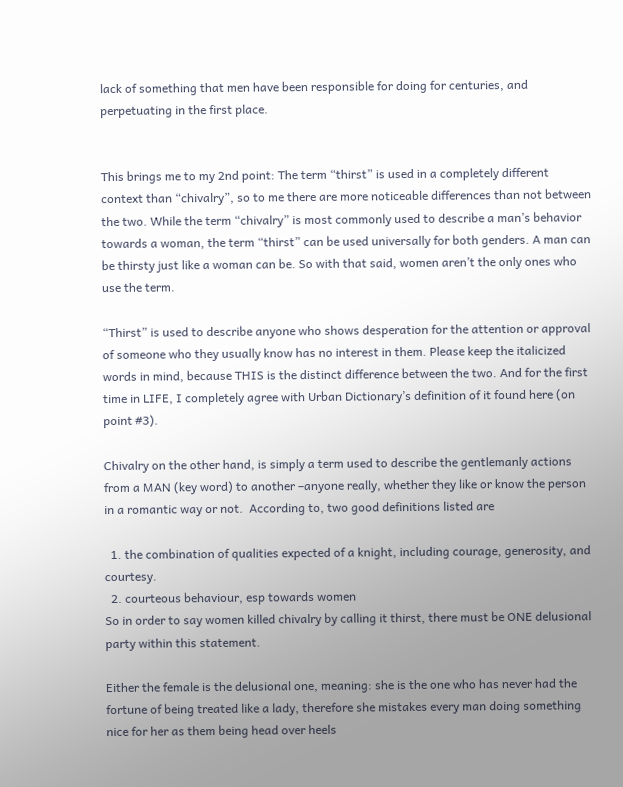lack of something that men have been responsible for doing for centuries, and perpetuating in the first place.


This brings me to my 2nd point: The term “thirst” is used in a completely different context than “chivalry”, so to me there are more noticeable differences than not between the two. While the term “chivalry” is most commonly used to describe a man’s behavior towards a woman, the term “thirst” can be used universally for both genders. A man can be thirsty just like a woman can be. So with that said, women aren’t the only ones who use the term.

“Thirst” is used to describe anyone who shows desperation for the attention or approval of someone who they usually know has no interest in them. Please keep the italicized words in mind, because THIS is the distinct difference between the two. And for the first time in LIFE, I completely agree with Urban Dictionary’s definition of it found here (on point #3).

Chivalry on the other hand, is simply a term used to describe the gentlemanly actions from a MAN (key word) to another –anyone really, whether they like or know the person in a romantic way or not.  According to, two good definitions listed are

  1. the combination of qualities expected of a knight, including courage, generosity, and courtesy.
  2. courteous behaviour, esp towards women
So in order to say women killed chivalry by calling it thirst, there must be ONE delusional party within this statement.

Either the female is the delusional one, meaning: she is the one who has never had the fortune of being treated like a lady, therefore she mistakes every man doing something nice for her as them being head over heels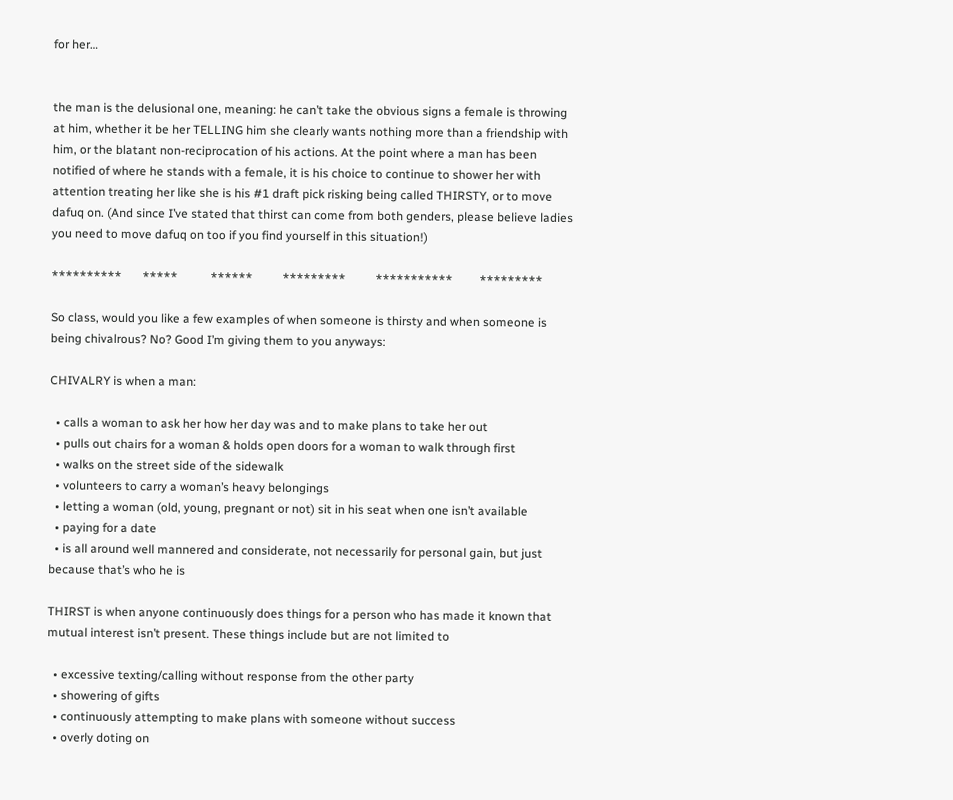for her…


the man is the delusional one, meaning: he can’t take the obvious signs a female is throwing at him, whether it be her TELLING him she clearly wants nothing more than a friendship with him, or the blatant non-reciprocation of his actions. At the point where a man has been notified of where he stands with a female, it is his choice to continue to shower her with attention treating her like she is his #1 draft pick risking being called THIRSTY, or to move dafuq on. (And since I’ve stated that thirst can come from both genders, please believe ladies you need to move dafuq on too if you find yourself in this situation!)

**********       *****           ******          *********          ***********         *********

So class, would you like a few examples of when someone is thirsty and when someone is being chivalrous? No? Good I’m giving them to you anyways:

CHIVALRY is when a man:

  • calls a woman to ask her how her day was and to make plans to take her out
  • pulls out chairs for a woman & holds open doors for a woman to walk through first
  • walks on the street side of the sidewalk
  • volunteers to carry a woman’s heavy belongings
  • letting a woman (old, young, pregnant or not) sit in his seat when one isn’t available
  • paying for a date
  • is all around well mannered and considerate, not necessarily for personal gain, but just because that’s who he is

THIRST is when anyone continuously does things for a person who has made it known that mutual interest isn’t present. These things include but are not limited to

  • excessive texting/calling without response from the other party
  • showering of gifts
  • continuously attempting to make plans with someone without success
  • overly doting on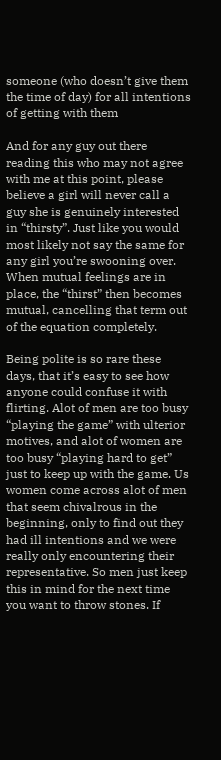someone (who doesn’t give them the time of day) for all intentions of getting with them

And for any guy out there reading this who may not agree with me at this point, please believe a girl will never call a guy she is genuinely interested in “thirsty”. Just like you would most likely not say the same for any girl you’re swooning over. When mutual feelings are in place, the “thirst” then becomes mutual, cancelling that term out of the equation completely.

Being polite is so rare these days, that it’s easy to see how anyone could confuse it with flirting. Alot of men are too busy “playing the game” with ulterior motives, and alot of women are too busy “playing hard to get” just to keep up with the game. Us women come across alot of men that seem chivalrous in the beginning, only to find out they had ill intentions and we were really only encountering their representative. So men just keep this in mind for the next time you want to throw stones. If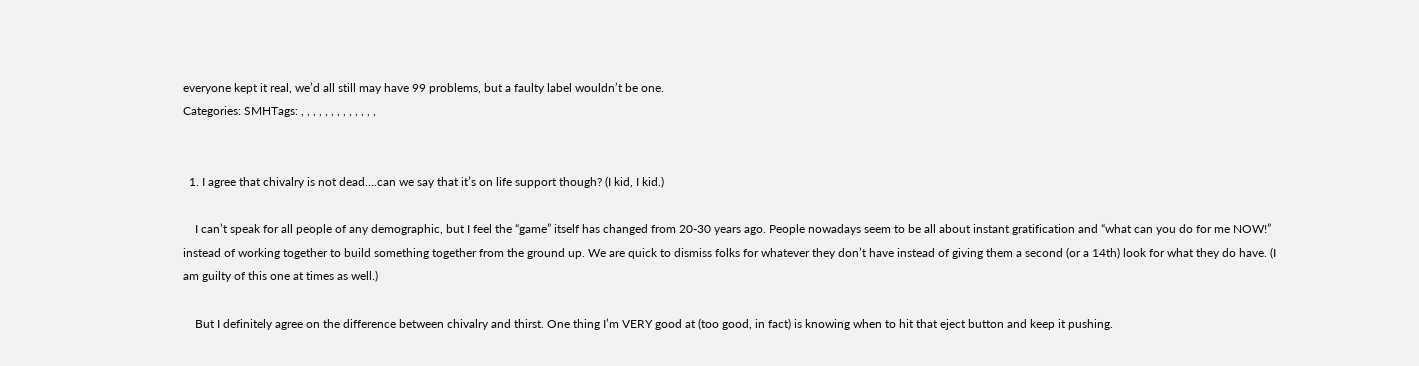everyone kept it real, we’d all still may have 99 problems, but a faulty label wouldn’t be one.
Categories: SMHTags: , , , , , , , , , , , , ,


  1. I agree that chivalry is not dead….can we say that it’s on life support though? (I kid, I kid.)

    I can’t speak for all people of any demographic, but I feel the “game” itself has changed from 20-30 years ago. People nowadays seem to be all about instant gratification and “what can you do for me NOW!” instead of working together to build something together from the ground up. We are quick to dismiss folks for whatever they don’t have instead of giving them a second (or a 14th) look for what they do have. (I am guilty of this one at times as well.)

    But I definitely agree on the difference between chivalry and thirst. One thing I’m VERY good at (too good, in fact) is knowing when to hit that eject button and keep it pushing.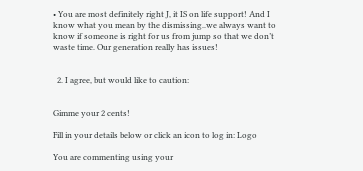• You are most definitely right J, it IS on life support! And I know what you mean by the dismissing..we always want to know if someone is right for us from jump so that we don’t waste time. Our generation really has issues!


  2. I agree, but would like to caution:


Gimme your 2 cents!

Fill in your details below or click an icon to log in: Logo

You are commenting using your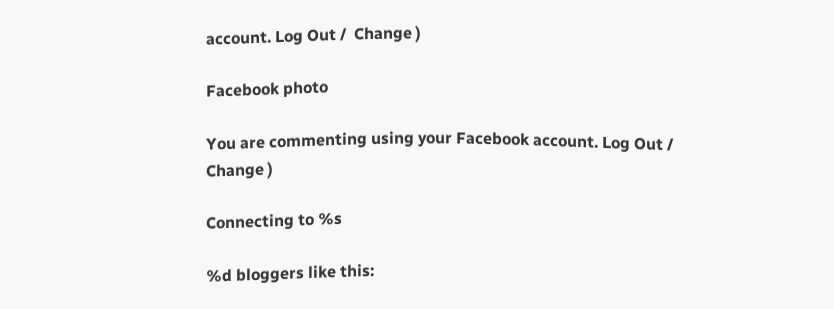account. Log Out /  Change )

Facebook photo

You are commenting using your Facebook account. Log Out /  Change )

Connecting to %s

%d bloggers like this: